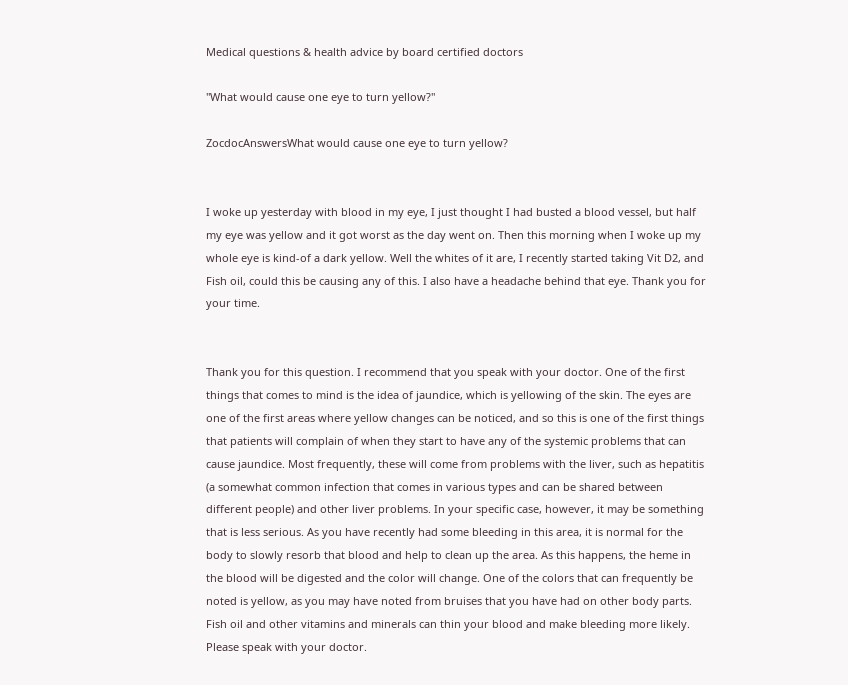Medical questions & health advice by board certified doctors

"What would cause one eye to turn yellow?"

ZocdocAnswersWhat would cause one eye to turn yellow?


I woke up yesterday with blood in my eye, I just thought I had busted a blood vessel, but half my eye was yellow and it got worst as the day went on. Then this morning when I woke up my whole eye is kind-of a dark yellow. Well the whites of it are, I recently started taking Vit D2, and Fish oil, could this be causing any of this. I also have a headache behind that eye. Thank you for your time.


Thank you for this question. I recommend that you speak with your doctor. One of the first things that comes to mind is the idea of jaundice, which is yellowing of the skin. The eyes are one of the first areas where yellow changes can be noticed, and so this is one of the first things that patients will complain of when they start to have any of the systemic problems that can cause jaundice. Most frequently, these will come from problems with the liver, such as hepatitis (a somewhat common infection that comes in various types and can be shared between different people) and other liver problems. In your specific case, however, it may be something that is less serious. As you have recently had some bleeding in this area, it is normal for the body to slowly resorb that blood and help to clean up the area. As this happens, the heme in the blood will be digested and the color will change. One of the colors that can frequently be noted is yellow, as you may have noted from bruises that you have had on other body parts. Fish oil and other vitamins and minerals can thin your blood and make bleeding more likely. Please speak with your doctor.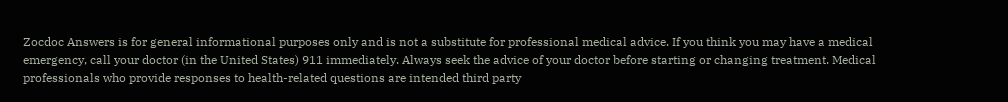Zocdoc Answers is for general informational purposes only and is not a substitute for professional medical advice. If you think you may have a medical emergency, call your doctor (in the United States) 911 immediately. Always seek the advice of your doctor before starting or changing treatment. Medical professionals who provide responses to health-related questions are intended third party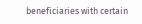beneficiaries with certain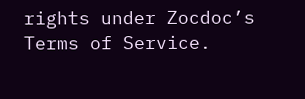rights under Zocdoc’s Terms of Service.